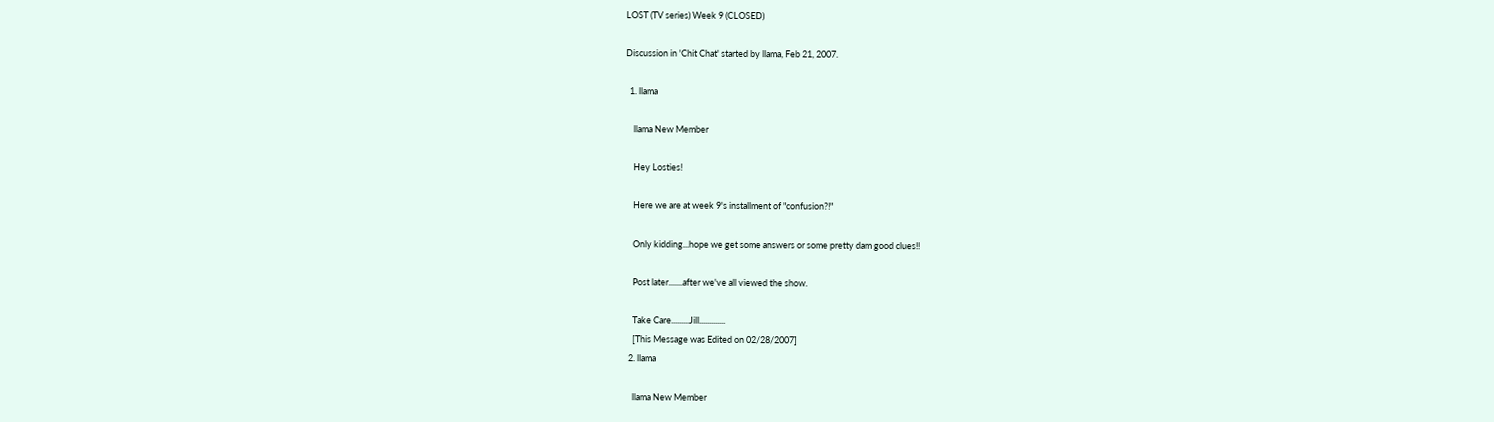LOST (TV series) Week 9 (CLOSED)

Discussion in 'Chit Chat' started by llama, Feb 21, 2007.

  1. llama

    llama New Member

    Hey Losties!

    Here we are at week 9's installment of "confusion?!"

    Only kidding...hope we get some answers or some pretty dam good clues!!

    Post later.......after we've all viewed the show.

    Take Care.........Jill.............
    [This Message was Edited on 02/28/2007]
  2. llama

    llama New Member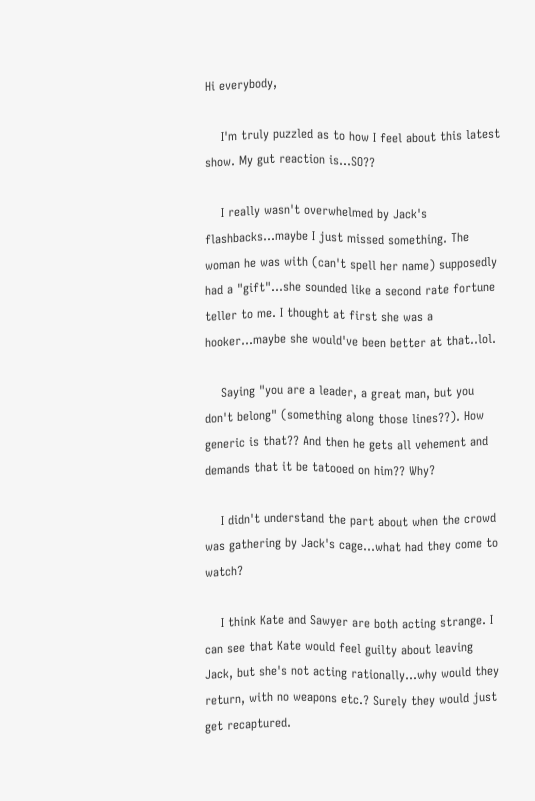Hi everybody,

    I'm truly puzzled as to how I feel about this latest show. My gut reaction is...SO??

    I really wasn't overwhelmed by Jack's flashbacks...maybe I just missed something. The woman he was with (can't spell her name) supposedly had a "gift"...she sounded like a second rate fortune teller to me. I thought at first she was a hooker...maybe she would've been better at that..lol.

    Saying "you are a leader, a great man, but you don't belong" (something along those lines??). How generic is that?? And then he gets all vehement and demands that it be tatooed on him?? Why?

    I didn't understand the part about when the crowd was gathering by Jack's cage...what had they come to watch?

    I think Kate and Sawyer are both acting strange. I can see that Kate would feel guilty about leaving Jack, but she's not acting rationally...why would they return, with no weapons etc.? Surely they would just get recaptured.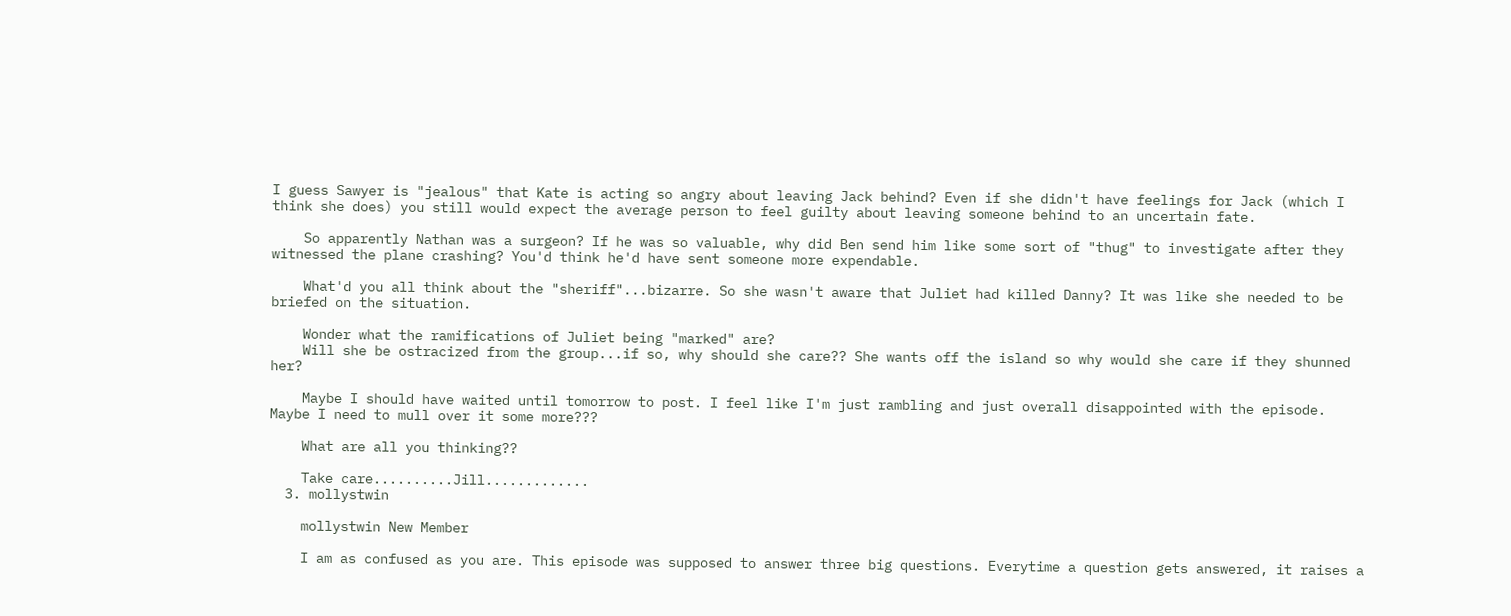I guess Sawyer is "jealous" that Kate is acting so angry about leaving Jack behind? Even if she didn't have feelings for Jack (which I think she does) you still would expect the average person to feel guilty about leaving someone behind to an uncertain fate.

    So apparently Nathan was a surgeon? If he was so valuable, why did Ben send him like some sort of "thug" to investigate after they witnessed the plane crashing? You'd think he'd have sent someone more expendable.

    What'd you all think about the "sheriff"...bizarre. So she wasn't aware that Juliet had killed Danny? It was like she needed to be briefed on the situation.

    Wonder what the ramifications of Juliet being "marked" are?
    Will she be ostracized from the group...if so, why should she care?? She wants off the island so why would she care if they shunned her?

    Maybe I should have waited until tomorrow to post. I feel like I'm just rambling and just overall disappointed with the episode. Maybe I need to mull over it some more???

    What are all you thinking??

    Take care..........Jill.............
  3. mollystwin

    mollystwin New Member

    I am as confused as you are. This episode was supposed to answer three big questions. Everytime a question gets answered, it raises a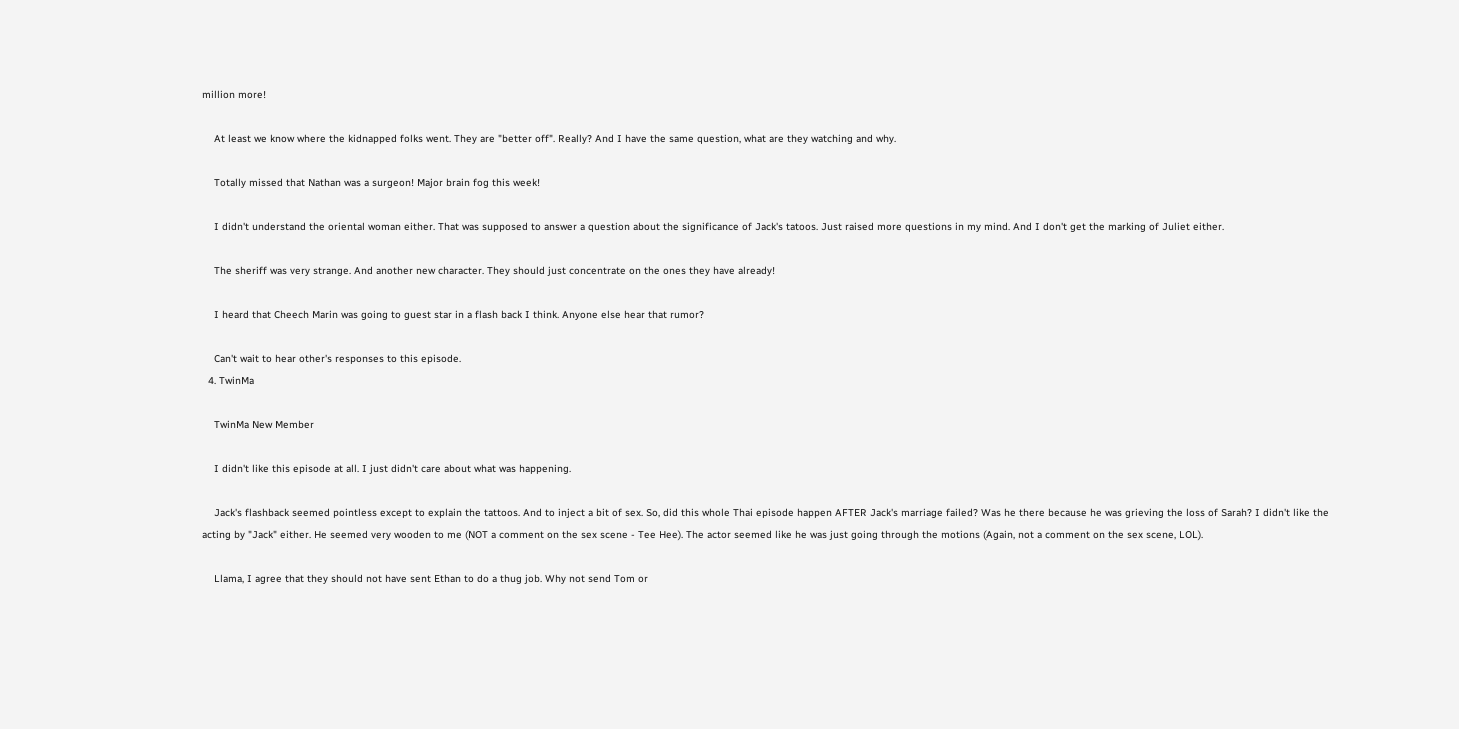million more!

    At least we know where the kidnapped folks went. They are "better off". Really? And I have the same question, what are they watching and why.

    Totally missed that Nathan was a surgeon! Major brain fog this week!

    I didn't understand the oriental woman either. That was supposed to answer a question about the significance of Jack's tatoos. Just raised more questions in my mind. And I don't get the marking of Juliet either.

    The sheriff was very strange. And another new character. They should just concentrate on the ones they have already!

    I heard that Cheech Marin was going to guest star in a flash back I think. Anyone else hear that rumor?

    Can't wait to hear other's responses to this episode.
  4. TwinMa

    TwinMa New Member

    I didn't like this episode at all. I just didn't care about what was happening.

    Jack's flashback seemed pointless except to explain the tattoos. And to inject a bit of sex. So, did this whole Thai episode happen AFTER Jack's marriage failed? Was he there because he was grieving the loss of Sarah? I didn't like the acting by "Jack" either. He seemed very wooden to me (NOT a comment on the sex scene - Tee Hee). The actor seemed like he was just going through the motions (Again, not a comment on the sex scene, LOL).

    Llama, I agree that they should not have sent Ethan to do a thug job. Why not send Tom or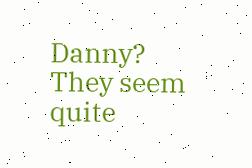Danny? They seem quite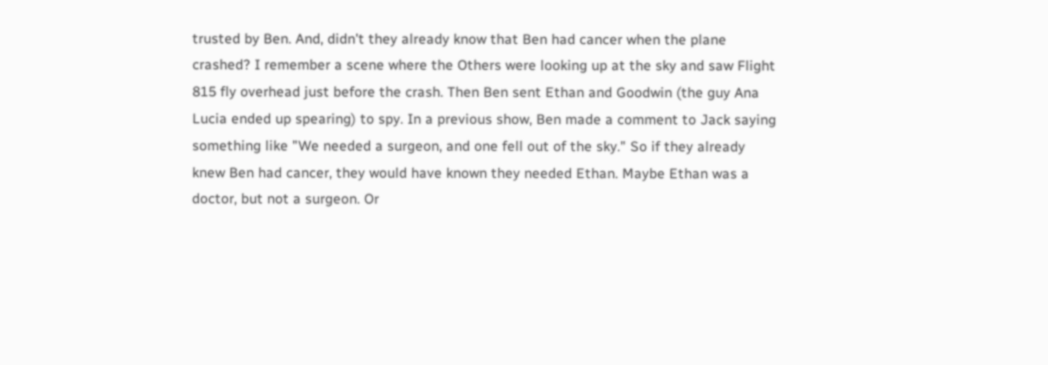trusted by Ben. And, didn't they already know that Ben had cancer when the plane crashed? I remember a scene where the Others were looking up at the sky and saw Flight 815 fly overhead just before the crash. Then Ben sent Ethan and Goodwin (the guy Ana Lucia ended up spearing) to spy. In a previous show, Ben made a comment to Jack saying something like "We needed a surgeon, and one fell out of the sky." So if they already knew Ben had cancer, they would have known they needed Ethan. Maybe Ethan was a doctor, but not a surgeon. Or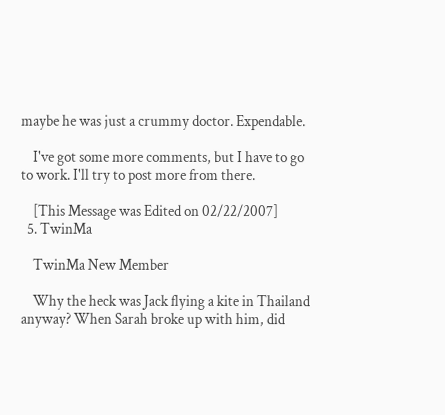maybe he was just a crummy doctor. Expendable.

    I've got some more comments, but I have to go to work. I'll try to post more from there.

    [This Message was Edited on 02/22/2007]
  5. TwinMa

    TwinMa New Member

    Why the heck was Jack flying a kite in Thailand anyway? When Sarah broke up with him, did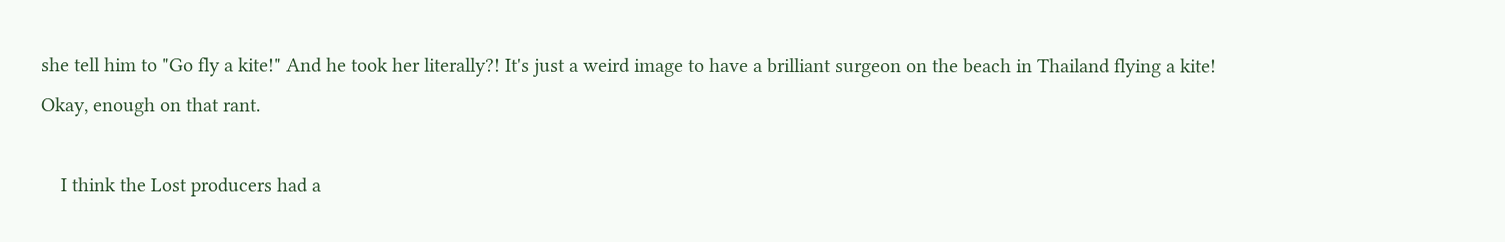she tell him to "Go fly a kite!" And he took her literally?! It's just a weird image to have a brilliant surgeon on the beach in Thailand flying a kite! Okay, enough on that rant.

    I think the Lost producers had a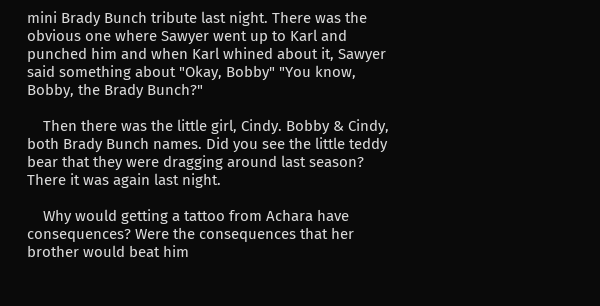mini Brady Bunch tribute last night. There was the obvious one where Sawyer went up to Karl and punched him and when Karl whined about it, Sawyer said something about "Okay, Bobby" "You know, Bobby, the Brady Bunch?"

    Then there was the little girl, Cindy. Bobby & Cindy, both Brady Bunch names. Did you see the little teddy bear that they were dragging around last season? There it was again last night.

    Why would getting a tattoo from Achara have consequences? Were the consequences that her brother would beat him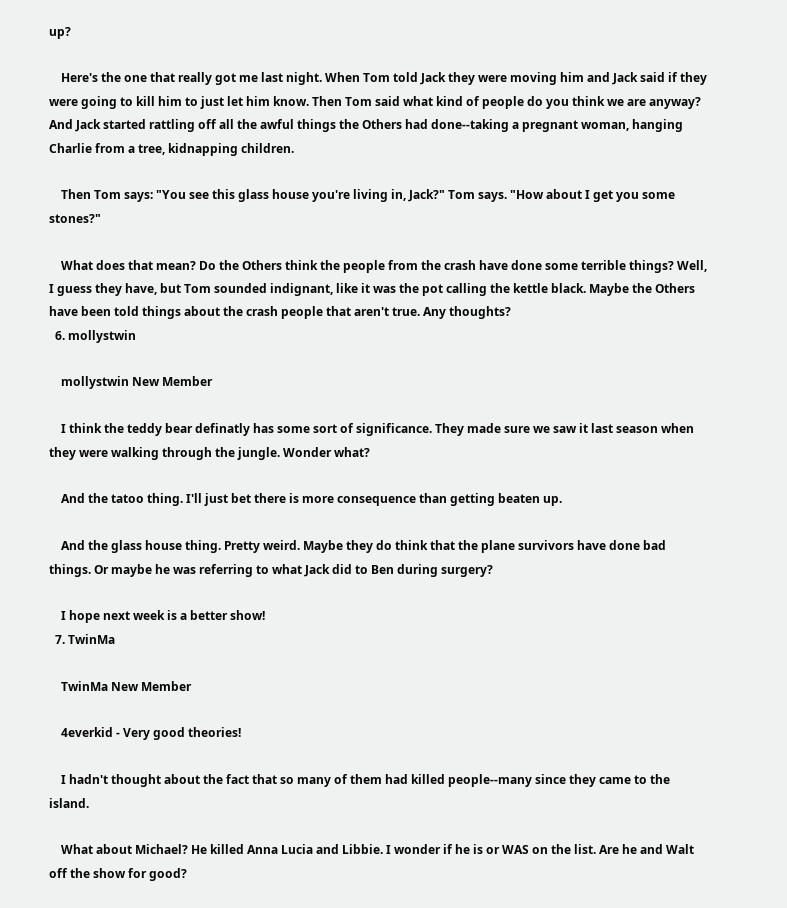up?

    Here's the one that really got me last night. When Tom told Jack they were moving him and Jack said if they were going to kill him to just let him know. Then Tom said what kind of people do you think we are anyway? And Jack started rattling off all the awful things the Others had done--taking a pregnant woman, hanging Charlie from a tree, kidnapping children.

    Then Tom says: "You see this glass house you're living in, Jack?" Tom says. "How about I get you some stones?"

    What does that mean? Do the Others think the people from the crash have done some terrible things? Well, I guess they have, but Tom sounded indignant, like it was the pot calling the kettle black. Maybe the Others have been told things about the crash people that aren't true. Any thoughts?
  6. mollystwin

    mollystwin New Member

    I think the teddy bear definatly has some sort of significance. They made sure we saw it last season when they were walking through the jungle. Wonder what?

    And the tatoo thing. I'll just bet there is more consequence than getting beaten up.

    And the glass house thing. Pretty weird. Maybe they do think that the plane survivors have done bad things. Or maybe he was referring to what Jack did to Ben during surgery?

    I hope next week is a better show!
  7. TwinMa

    TwinMa New Member

    4everkid - Very good theories!

    I hadn't thought about the fact that so many of them had killed people--many since they came to the island.

    What about Michael? He killed Anna Lucia and Libbie. I wonder if he is or WAS on the list. Are he and Walt off the show for good?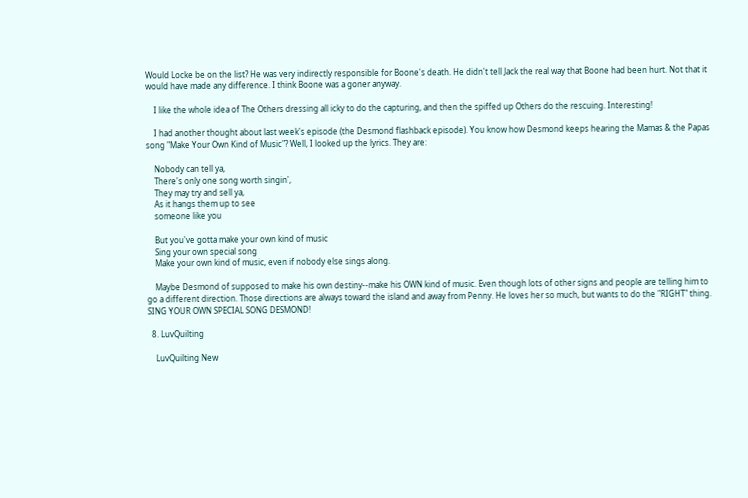Would Locke be on the list? He was very indirectly responsible for Boone's death. He didn't tell Jack the real way that Boone had been hurt. Not that it would have made any difference. I think Boone was a goner anyway.

    I like the whole idea of The Others dressing all icky to do the capturing, and then the spiffed up Others do the rescuing. Interesting!

    I had another thought about last week's episode (the Desmond flashback episode). You know how Desmond keeps hearing the Mamas & the Papas song "Make Your Own Kind of Music"? Well, I looked up the lyrics. They are:

    Nobody can tell ya,
    There's only one song worth singin',
    They may try and sell ya,
    As it hangs them up to see
    someone like you

    But you've gotta make your own kind of music
    Sing your own special song
    Make your own kind of music, even if nobody else sings along.

    Maybe Desmond of supposed to make his own destiny--make his OWN kind of music. Even though lots of other signs and people are telling him to go a different direction. Those directions are always toward the island and away from Penny. He loves her so much, but wants to do the "RIGHT" thing. SING YOUR OWN SPECIAL SONG DESMOND!

  8. LuvQuilting

    LuvQuilting New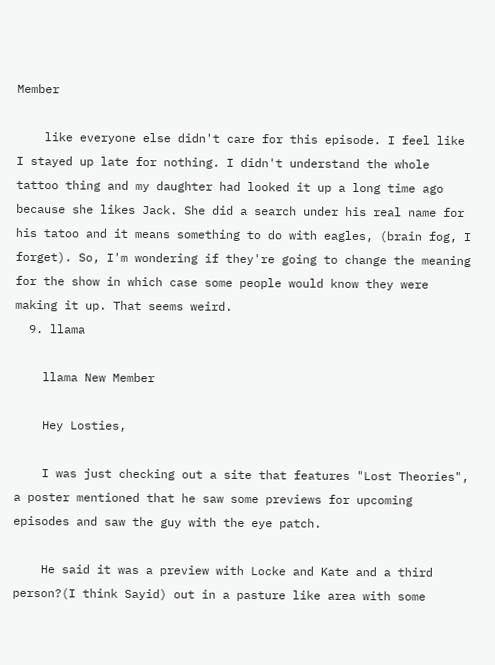Member

    like everyone else didn't care for this episode. I feel like I stayed up late for nothing. I didn't understand the whole tattoo thing and my daughter had looked it up a long time ago because she likes Jack. She did a search under his real name for his tatoo and it means something to do with eagles, (brain fog, I forget). So, I'm wondering if they're going to change the meaning for the show in which case some people would know they were making it up. That seems weird.
  9. llama

    llama New Member

    Hey Losties,

    I was just checking out a site that features "Lost Theories", a poster mentioned that he saw some previews for upcoming episodes and saw the guy with the eye patch.

    He said it was a preview with Locke and Kate and a third person?(I think Sayid) out in a pasture like area with some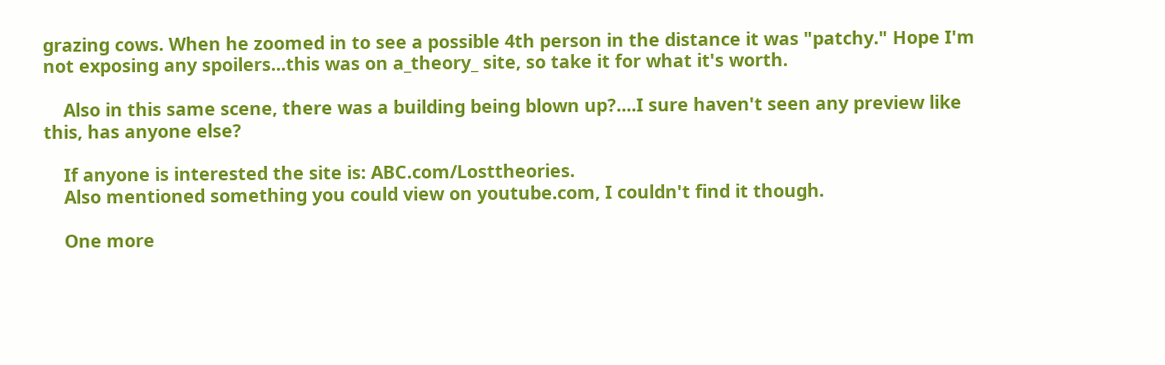grazing cows. When he zoomed in to see a possible 4th person in the distance it was "patchy." Hope I'm not exposing any spoilers...this was on a_theory_ site, so take it for what it's worth.

    Also in this same scene, there was a building being blown up?....I sure haven't seen any preview like this, has anyone else?

    If anyone is interested the site is: ABC.com/Losttheories.
    Also mentioned something you could view on youtube.com, I couldn't find it though.

    One more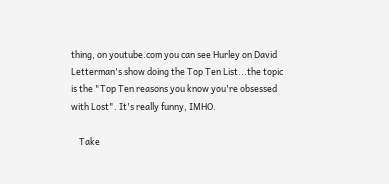thing, on youtube.com you can see Hurley on David Letterman's show doing the Top Ten List...the topic is the "Top Ten reasons you know you're obsessed with Lost". It's really funny, IMHO.

    Take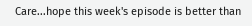Care...hope this week's episode is better than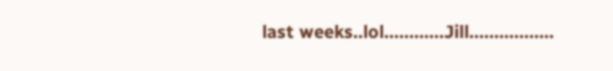last weeks..lol............Jill.................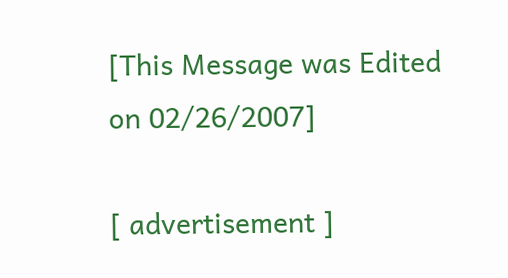[This Message was Edited on 02/26/2007]

[ advertisement ]